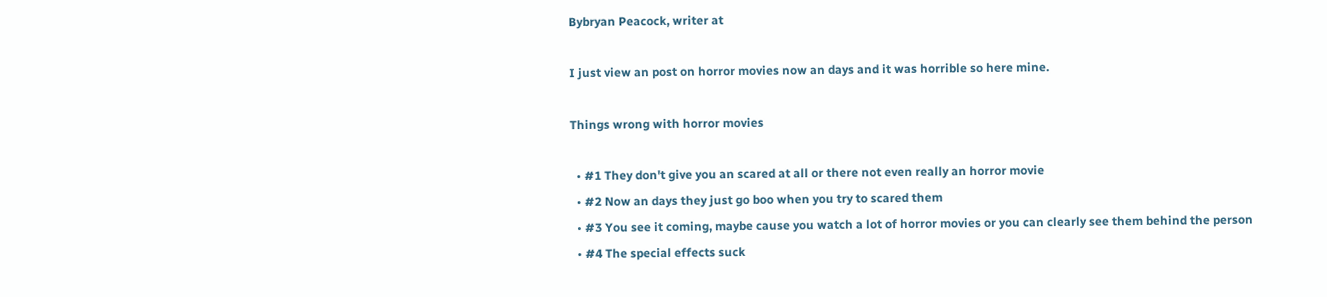Bybryan Peacock, writer at

I just view an post on horror movies now an days and it was horrible so here mine.

Things wrong with horror movies

  • #1 They don't give you an scared at all or there not even really an horror movie
  • #2 Now an days they just go boo when you try to scared them
  • #3 You see it coming, maybe cause you watch a lot of horror movies or you can clearly see them behind the person
  • #4 The special effects suck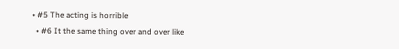• #5 The acting is horrible
  • #6 It the same thing over and over like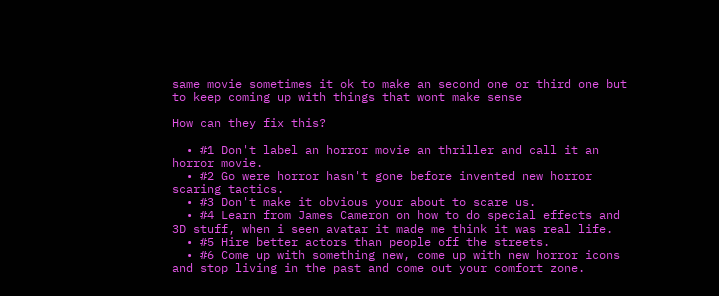same movie sometimes it ok to make an second one or third one but to keep coming up with things that wont make sense

How can they fix this?

  • #1 Don't label an horror movie an thriller and call it an horror movie.
  • #2 Go were horror hasn't gone before invented new horror scaring tactics.
  • #3 Don't make it obvious your about to scare us.
  • #4 Learn from James Cameron on how to do special effects and 3D stuff, when i seen avatar it made me think it was real life.
  • #5 Hire better actors than people off the streets.
  • #6 Come up with something new, come up with new horror icons and stop living in the past and come out your comfort zone.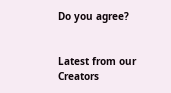Do you agree?


Latest from our Creators